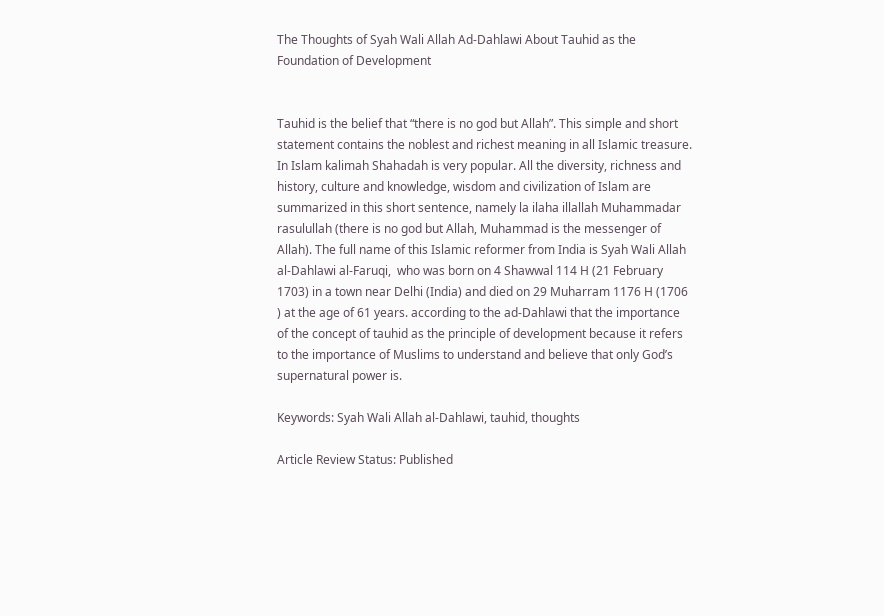The Thoughts of Syah Wali Allah Ad-Dahlawi About Tauhid as the Foundation of Development


Tauhid is the belief that “there is no god but Allah”. This simple and short statement contains the noblest and richest meaning in all Islamic treasure. In Islam kalimah Shahadah is very popular. All the diversity, richness and history, culture and knowledge, wisdom and civilization of Islam are summarized in this short sentence, namely la ilaha illallah Muhammadar rasulullah (there is no god but Allah, Muhammad is the messenger of Allah). The full name of this Islamic reformer from India is Syah Wali Allah al-Dahlawi al-Faruqi,  who was born on 4 Shawwal 114 H (21 February 1703) in a town near Delhi (India) and died on 29 Muharram 1176 H (1706 ) at the age of 61 years. according to the ad-Dahlawi that the importance of the concept of tauhid as the principle of development because it refers to the importance of Muslims to understand and believe that only God’s supernatural power is.

Keywords: Syah Wali Allah al-Dahlawi, tauhid, thoughts

Article Review Status: Published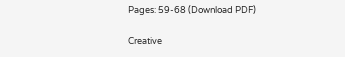Pages: 59-68 (Download PDF)

Creative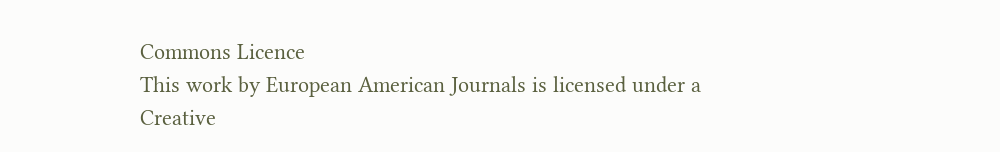Commons Licence
This work by European American Journals is licensed under a Creative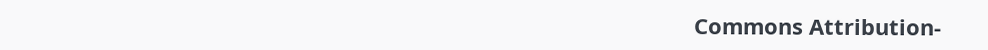Commons Attribution-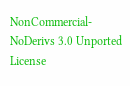NonCommercial-NoDerivs 3.0 Unported License